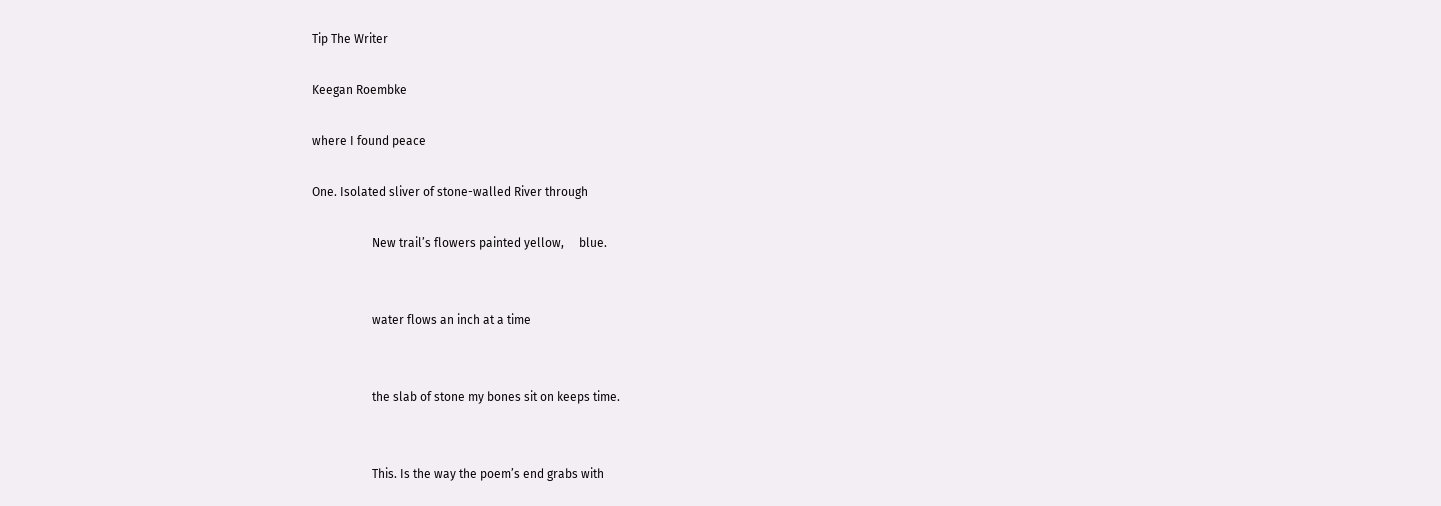Tip The Writer

Keegan Roembke

where I found peace

One. Isolated sliver of stone-walled River through

                    New trail’s flowers painted yellow,     blue.


                    water flows an inch at a time


                    the slab of stone my bones sit on keeps time.


                    This. Is the way the poem’s end grabs with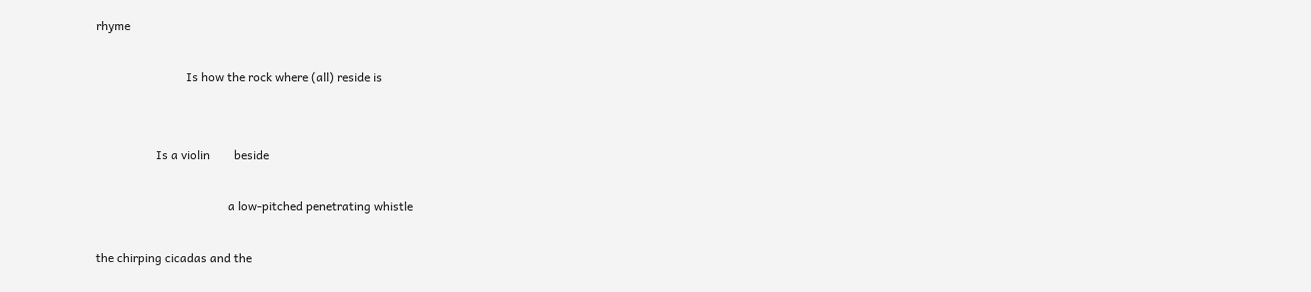rhyme

                              Is how the rock where (all) reside is


                    Is a violin        beside

                                            a low-pitched penetrating whistle

the chirping cicadas and the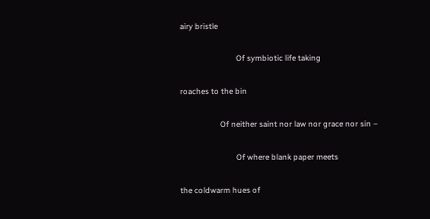airy bristle

                            Of symbiotic life taking

roaches to the bin

                    Of neither saint nor law nor grace nor sin –

                            Of where blank paper meets

the coldwarm hues of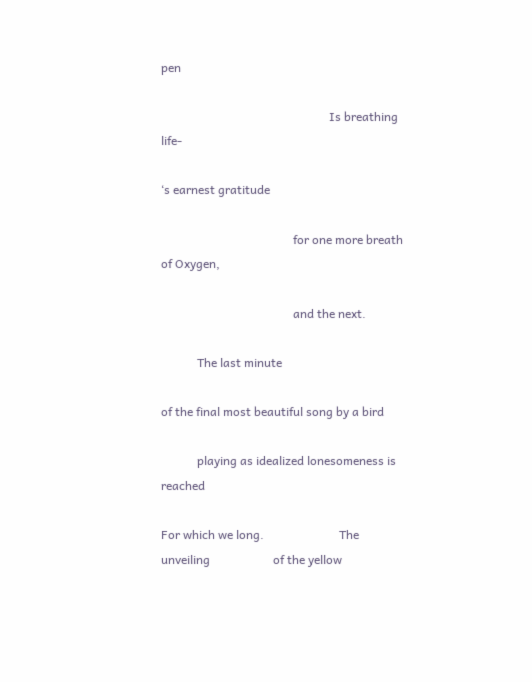pen

                                                        Is breathing life-

‘s earnest gratitude

                                            for one more breath of Oxygen,

                                            and the next.

            The last minute

of the final most beautiful song by a bird

            playing as idealized lonesomeness is reached

For which we long.                         The unveiling                     of the yellow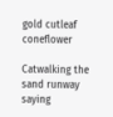gold cutleaf coneflower

Catwalking the sand runway saying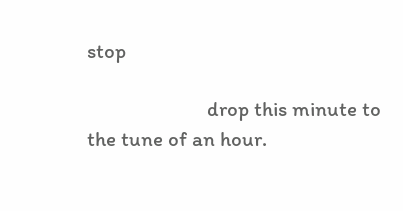stop

                        drop this minute to the tune of an hour.